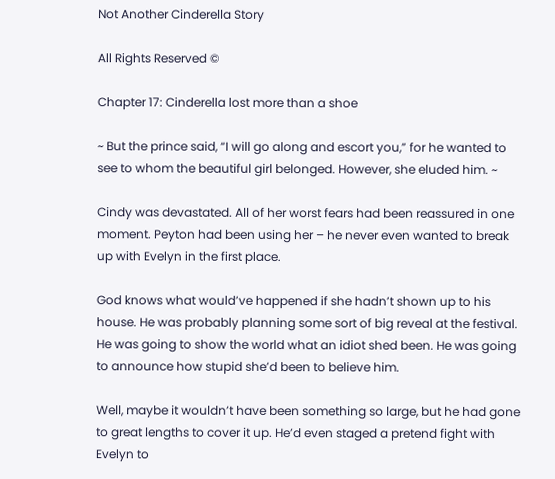Not Another Cinderella Story

All Rights Reserved ©

Chapter 17: Cinderella lost more than a shoe

~ But the prince said, “I will go along and escort you,” for he wanted to see to whom the beautiful girl belonged. However, she eluded him. ~

Cindy was devastated. All of her worst fears had been reassured in one moment. Peyton had been using her – he never even wanted to break up with Evelyn in the first place.

God knows what would’ve happened if she hadn’t shown up to his house. He was probably planning some sort of big reveal at the festival. He was going to show the world what an idiot shed been. He was going to announce how stupid she’d been to believe him.

Well, maybe it wouldn’t have been something so large, but he had gone to great lengths to cover it up. He’d even staged a pretend fight with Evelyn to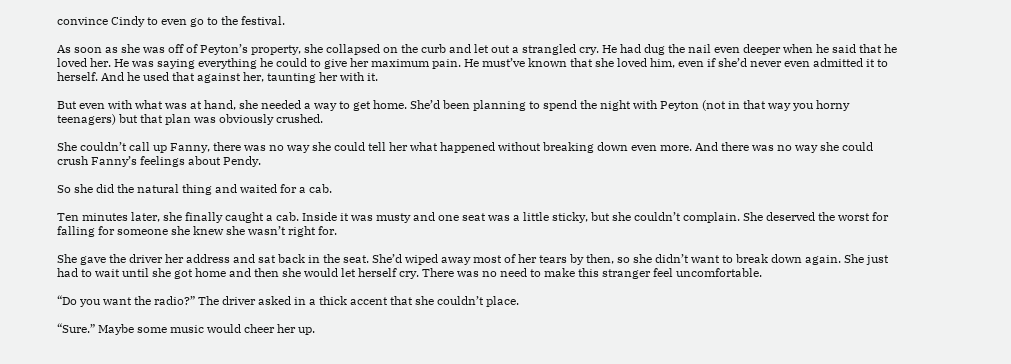convince Cindy to even go to the festival.

As soon as she was off of Peyton’s property, she collapsed on the curb and let out a strangled cry. He had dug the nail even deeper when he said that he loved her. He was saying everything he could to give her maximum pain. He must’ve known that she loved him, even if she’d never even admitted it to herself. And he used that against her, taunting her with it.

But even with what was at hand, she needed a way to get home. She’d been planning to spend the night with Peyton (not in that way you horny teenagers) but that plan was obviously crushed.

She couldn’t call up Fanny, there was no way she could tell her what happened without breaking down even more. And there was no way she could crush Fanny’s feelings about Pendy.

So she did the natural thing and waited for a cab.

Ten minutes later, she finally caught a cab. Inside it was musty and one seat was a little sticky, but she couldn’t complain. She deserved the worst for falling for someone she knew she wasn’t right for.

She gave the driver her address and sat back in the seat. She’d wiped away most of her tears by then, so she didn’t want to break down again. She just had to wait until she got home and then she would let herself cry. There was no need to make this stranger feel uncomfortable.

“Do you want the radio?” The driver asked in a thick accent that she couldn’t place.

“Sure.” Maybe some music would cheer her up.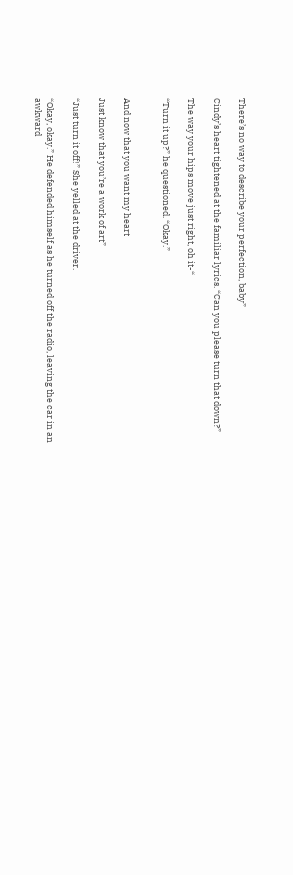There’s no way to describe your perfection, baby”

Cindy’s heart tightened at the familiar lyrics. “Can you please turn that down?”

The way your hips move just right, oh it-“

“Turn it up?” he questioned. “Okay.”


And now that you want my heart

Just know that you’re a work of art”

“Just turn it off!” She yelled at the driver.

“Okay, okay.” He defended himself as he turned off the radio, leaving the car in an awkward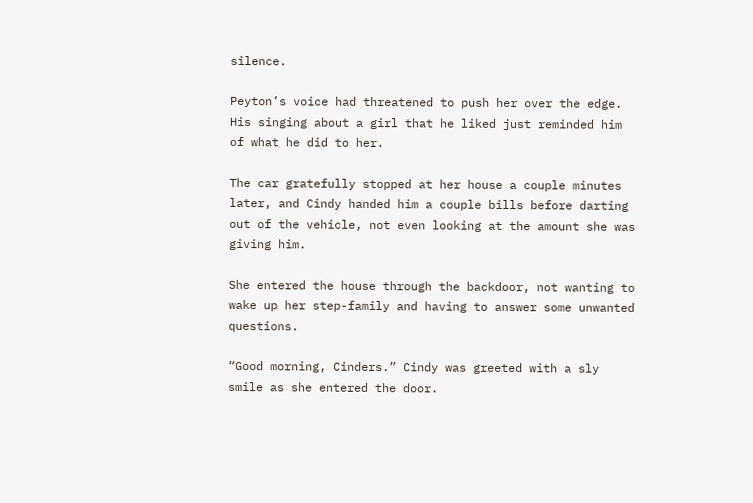silence.

Peyton’s voice had threatened to push her over the edge. His singing about a girl that he liked just reminded him of what he did to her.

The car gratefully stopped at her house a couple minutes later, and Cindy handed him a couple bills before darting out of the vehicle, not even looking at the amount she was giving him.

She entered the house through the backdoor, not wanting to wake up her step-family and having to answer some unwanted questions.

“Good morning, Cinders.” Cindy was greeted with a sly smile as she entered the door.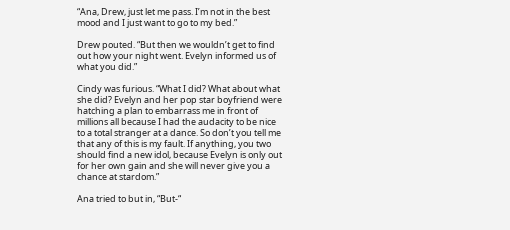“Ana, Drew, just let me pass. I’m not in the best mood and I just want to go to my bed.”

Drew pouted. “But then we wouldn’t get to find out how your night went. Evelyn informed us of what you did.”

Cindy was furious. “What I did? What about what she did? Evelyn and her pop star boyfriend were hatching a plan to embarrass me in front of millions all because I had the audacity to be nice to a total stranger at a dance. So don’t you tell me that any of this is my fault. If anything, you two should find a new idol, because Evelyn is only out for her own gain and she will never give you a chance at stardom.”

Ana tried to but in, “But-“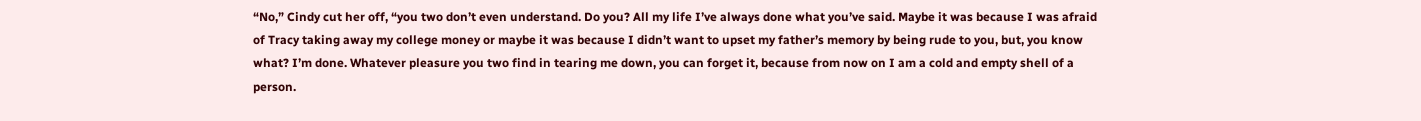“No,” Cindy cut her off, “you two don’t even understand. Do you? All my life I’ve always done what you’ve said. Maybe it was because I was afraid of Tracy taking away my college money or maybe it was because I didn’t want to upset my father’s memory by being rude to you, but, you know what? I’m done. Whatever pleasure you two find in tearing me down, you can forget it, because from now on I am a cold and empty shell of a person.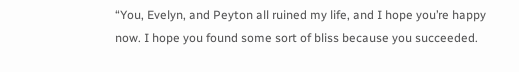“You, Evelyn, and Peyton all ruined my life, and I hope you’re happy now. I hope you found some sort of bliss because you succeeded.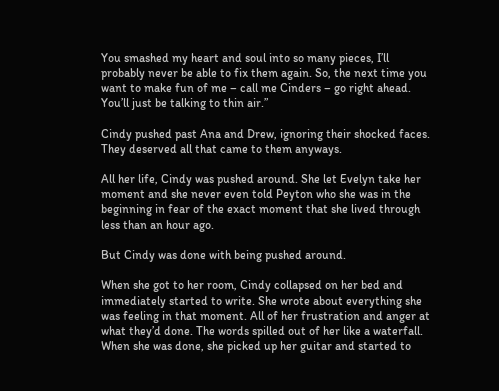You smashed my heart and soul into so many pieces, I’ll probably never be able to fix them again. So, the next time you want to make fun of me – call me Cinders – go right ahead. You’ll just be talking to thin air.”

Cindy pushed past Ana and Drew, ignoring their shocked faces. They deserved all that came to them anyways.

All her life, Cindy was pushed around. She let Evelyn take her moment and she never even told Peyton who she was in the beginning in fear of the exact moment that she lived through less than an hour ago.

But Cindy was done with being pushed around.

When she got to her room, Cindy collapsed on her bed and immediately started to write. She wrote about everything she was feeling in that moment. All of her frustration and anger at what they’d done. The words spilled out of her like a waterfall. When she was done, she picked up her guitar and started to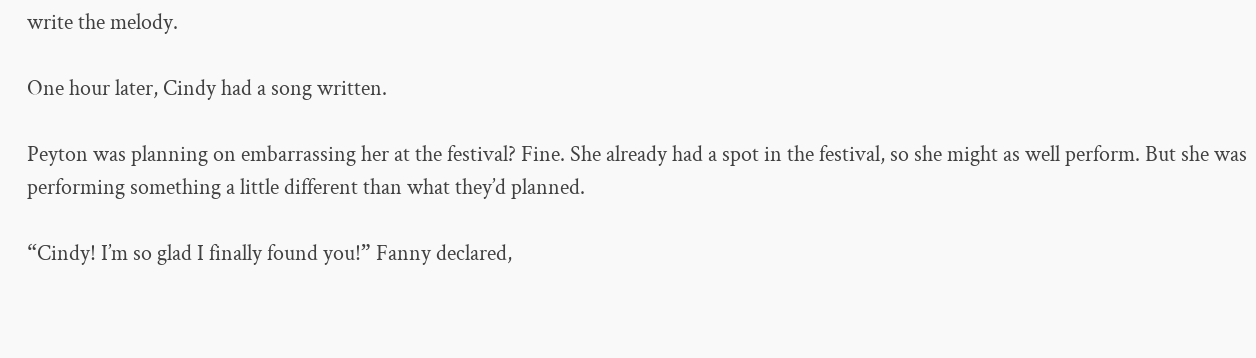write the melody.

One hour later, Cindy had a song written.

Peyton was planning on embarrassing her at the festival? Fine. She already had a spot in the festival, so she might as well perform. But she was performing something a little different than what they’d planned.

“Cindy! I’m so glad I finally found you!” Fanny declared,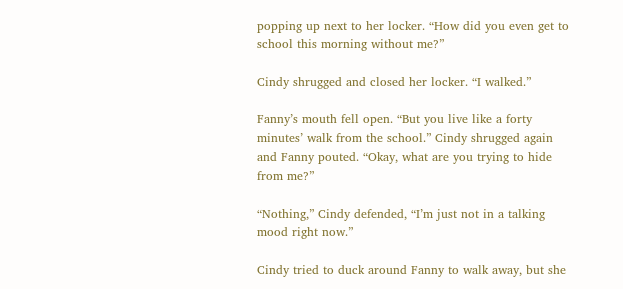popping up next to her locker. “How did you even get to school this morning without me?”

Cindy shrugged and closed her locker. “I walked.”

Fanny’s mouth fell open. “But you live like a forty minutes’ walk from the school.” Cindy shrugged again and Fanny pouted. “Okay, what are you trying to hide from me?”

“Nothing,” Cindy defended, “I’m just not in a talking mood right now.”

Cindy tried to duck around Fanny to walk away, but she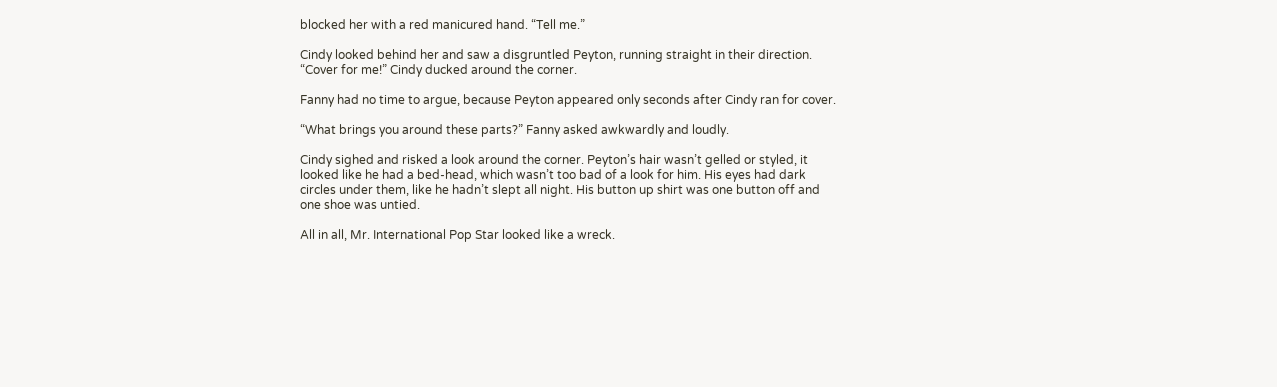blocked her with a red manicured hand. “Tell me.”

Cindy looked behind her and saw a disgruntled Peyton, running straight in their direction. “Cover for me!” Cindy ducked around the corner.

Fanny had no time to argue, because Peyton appeared only seconds after Cindy ran for cover.

“What brings you around these parts?” Fanny asked awkwardly and loudly.

Cindy sighed and risked a look around the corner. Peyton’s hair wasn’t gelled or styled, it looked like he had a bed-head, which wasn’t too bad of a look for him. His eyes had dark circles under them, like he hadn’t slept all night. His button up shirt was one button off and one shoe was untied.

All in all, Mr. International Pop Star looked like a wreck.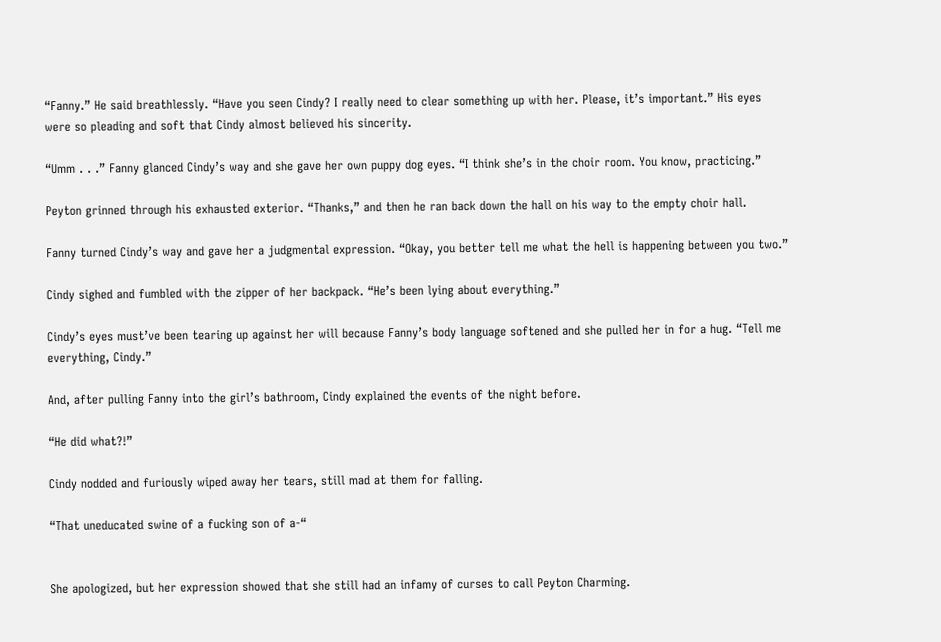“Fanny.” He said breathlessly. “Have you seen Cindy? I really need to clear something up with her. Please, it’s important.” His eyes were so pleading and soft that Cindy almost believed his sincerity.

“Umm . . .” Fanny glanced Cindy’s way and she gave her own puppy dog eyes. “I think she’s in the choir room. You know, practicing.”

Peyton grinned through his exhausted exterior. “Thanks,” and then he ran back down the hall on his way to the empty choir hall.

Fanny turned Cindy’s way and gave her a judgmental expression. “Okay, you better tell me what the hell is happening between you two.”

Cindy sighed and fumbled with the zipper of her backpack. “He’s been lying about everything.”

Cindy’s eyes must’ve been tearing up against her will because Fanny’s body language softened and she pulled her in for a hug. “Tell me everything, Cindy.”

And, after pulling Fanny into the girl’s bathroom, Cindy explained the events of the night before.

“He did what?!”

Cindy nodded and furiously wiped away her tears, still mad at them for falling.

“That uneducated swine of a fucking son of a-“


She apologized, but her expression showed that she still had an infamy of curses to call Peyton Charming.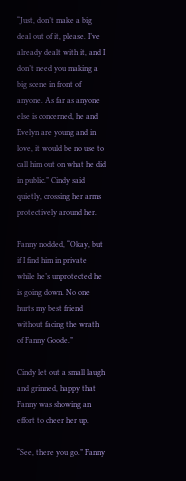“Just, don’t make a big deal out of it, please. I’ve already dealt with it, and I don’t need you making a big scene in front of anyone. As far as anyone else is concerned, he and Evelyn are young and in love, it would be no use to call him out on what he did in public.” Cindy said quietly, crossing her arms protectively around her.

Fanny nodded, “Okay, but if I find him in private while he’s unprotected he is going down. No one hurts my best friend without facing the wrath of Fanny Goode.”

Cindy let out a small laugh and grinned, happy that Fanny was showing an effort to cheer her up.

“See, there you go.” Fanny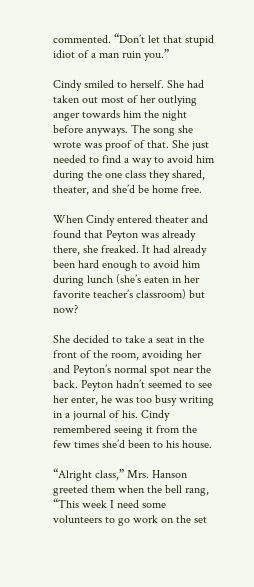commented. “Don’t let that stupid idiot of a man ruin you.”

Cindy smiled to herself. She had taken out most of her outlying anger towards him the night before anyways. The song she wrote was proof of that. She just needed to find a way to avoid him during the one class they shared, theater, and she’d be home free.

When Cindy entered theater and found that Peyton was already there, she freaked. It had already been hard enough to avoid him during lunch (she’s eaten in her favorite teacher’s classroom) but now?

She decided to take a seat in the front of the room, avoiding her and Peyton’s normal spot near the back. Peyton hadn’t seemed to see her enter, he was too busy writing in a journal of his. Cindy remembered seeing it from the few times she’d been to his house.

“Alright class,” Mrs. Hanson greeted them when the bell rang, “This week I need some volunteers to go work on the set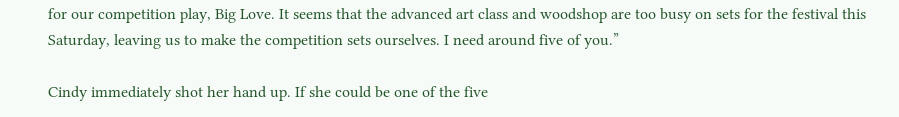for our competition play, Big Love. It seems that the advanced art class and woodshop are too busy on sets for the festival this Saturday, leaving us to make the competition sets ourselves. I need around five of you.”

Cindy immediately shot her hand up. If she could be one of the five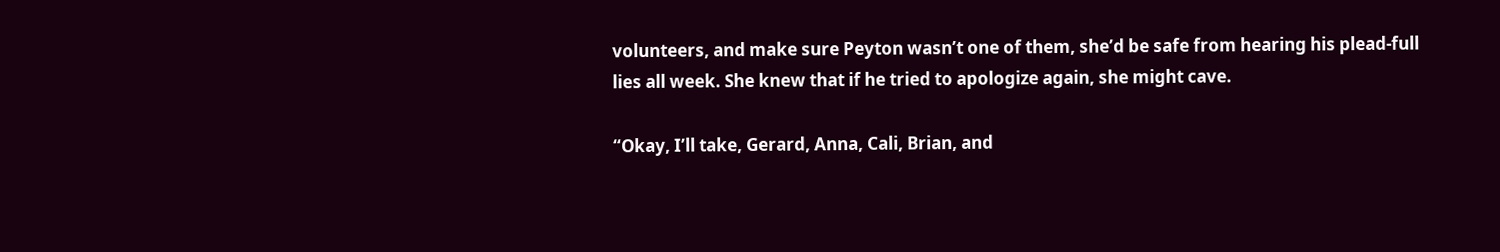volunteers, and make sure Peyton wasn’t one of them, she’d be safe from hearing his plead-full lies all week. She knew that if he tried to apologize again, she might cave.

“Okay, I’ll take, Gerard, Anna, Cali, Brian, and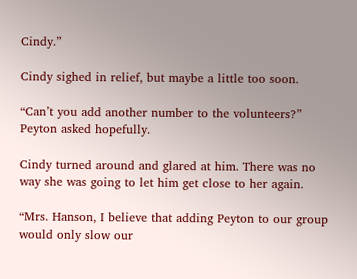Cindy.”

Cindy sighed in relief, but maybe a little too soon.

“Can’t you add another number to the volunteers?” Peyton asked hopefully.

Cindy turned around and glared at him. There was no way she was going to let him get close to her again.

“Mrs. Hanson, I believe that adding Peyton to our group would only slow our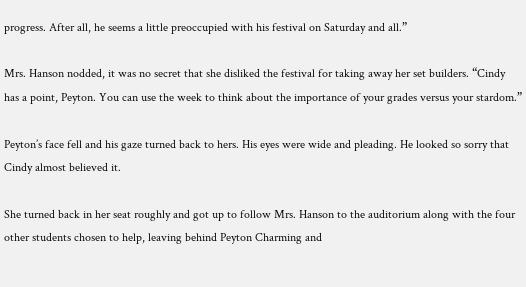progress. After all, he seems a little preoccupied with his festival on Saturday and all.”

Mrs. Hanson nodded, it was no secret that she disliked the festival for taking away her set builders. “Cindy has a point, Peyton. You can use the week to think about the importance of your grades versus your stardom.”

Peyton’s face fell and his gaze turned back to hers. His eyes were wide and pleading. He looked so sorry that Cindy almost believed it.

She turned back in her seat roughly and got up to follow Mrs. Hanson to the auditorium along with the four other students chosen to help, leaving behind Peyton Charming and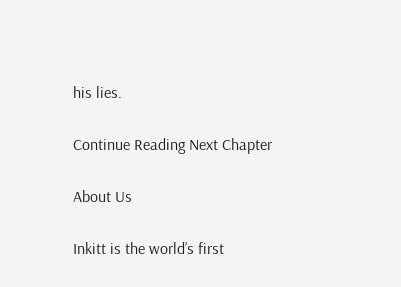his lies.

Continue Reading Next Chapter

About Us

Inkitt is the world’s first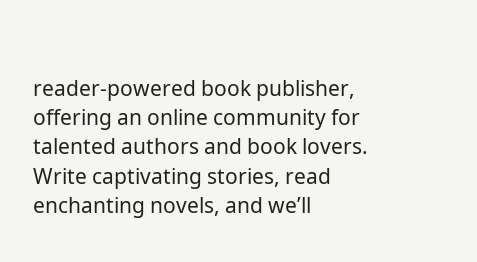reader-powered book publisher, offering an online community for talented authors and book lovers. Write captivating stories, read enchanting novels, and we’ll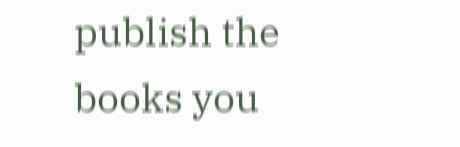publish the books you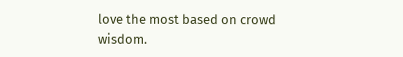love the most based on crowd wisdom.